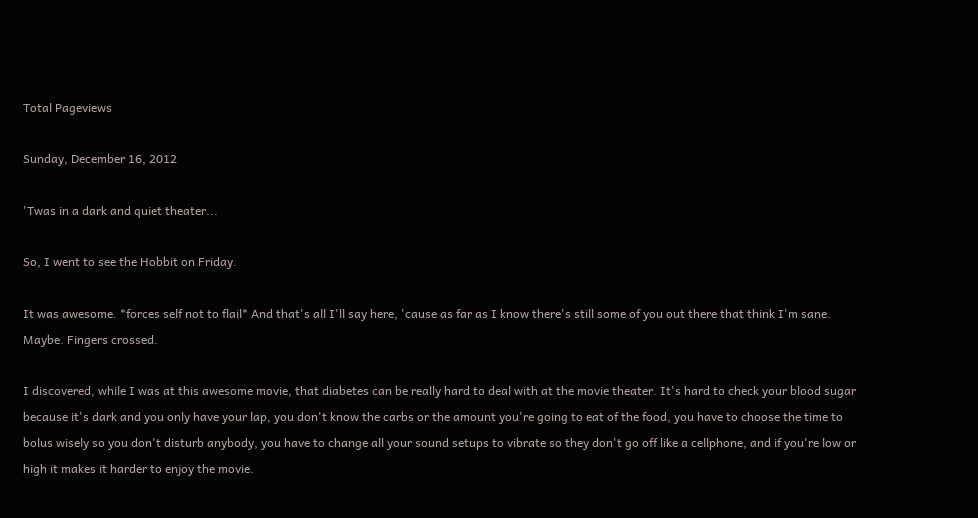Total Pageviews

Sunday, December 16, 2012

'Twas in a dark and quiet theater...

So, I went to see the Hobbit on Friday.

It was awesome. *forces self not to flail* And that's all I'll say here, 'cause as far as I know there's still some of you out there that think I'm sane. Maybe. Fingers crossed.

I discovered, while I was at this awesome movie, that diabetes can be really hard to deal with at the movie theater. It's hard to check your blood sugar because it's dark and you only have your lap, you don't know the carbs or the amount you're going to eat of the food, you have to choose the time to bolus wisely so you don't disturb anybody, you have to change all your sound setups to vibrate so they don't go off like a cellphone, and if you're low or high it makes it harder to enjoy the movie.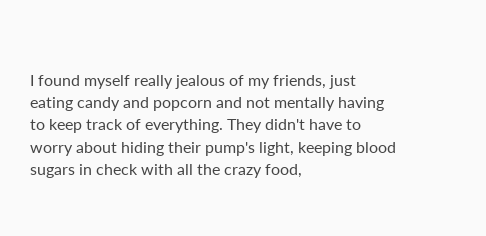I found myself really jealous of my friends, just eating candy and popcorn and not mentally having to keep track of everything. They didn't have to worry about hiding their pump's light, keeping blood sugars in check with all the crazy food,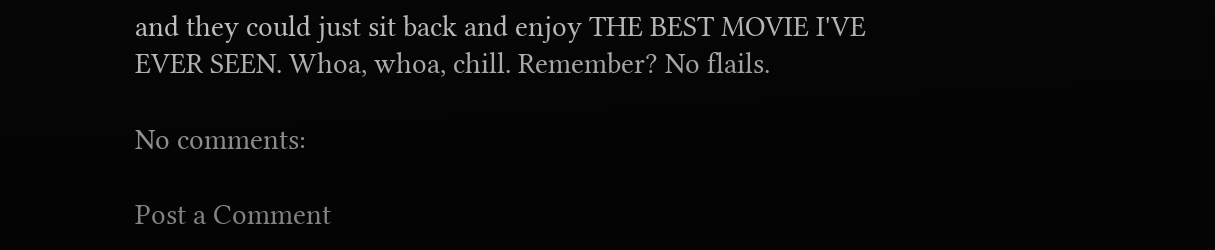and they could just sit back and enjoy THE BEST MOVIE I'VE EVER SEEN. Whoa, whoa, chill. Remember? No flails.

No comments:

Post a Comment